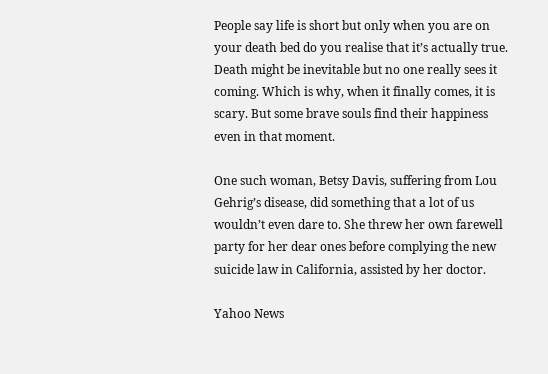People say life is short but only when you are on your death bed do you realise that it’s actually true. Death might be inevitable but no one really sees it coming. Which is why, when it finally comes, it is scary. But some brave souls find their happiness even in that moment.

One such woman, Betsy Davis, suffering from Lou Gehrig’s disease, did something that a lot of us wouldn’t even dare to. She threw her own farewell party for her dear ones before complying the new suicide law in California, assisted by her doctor.

Yahoo News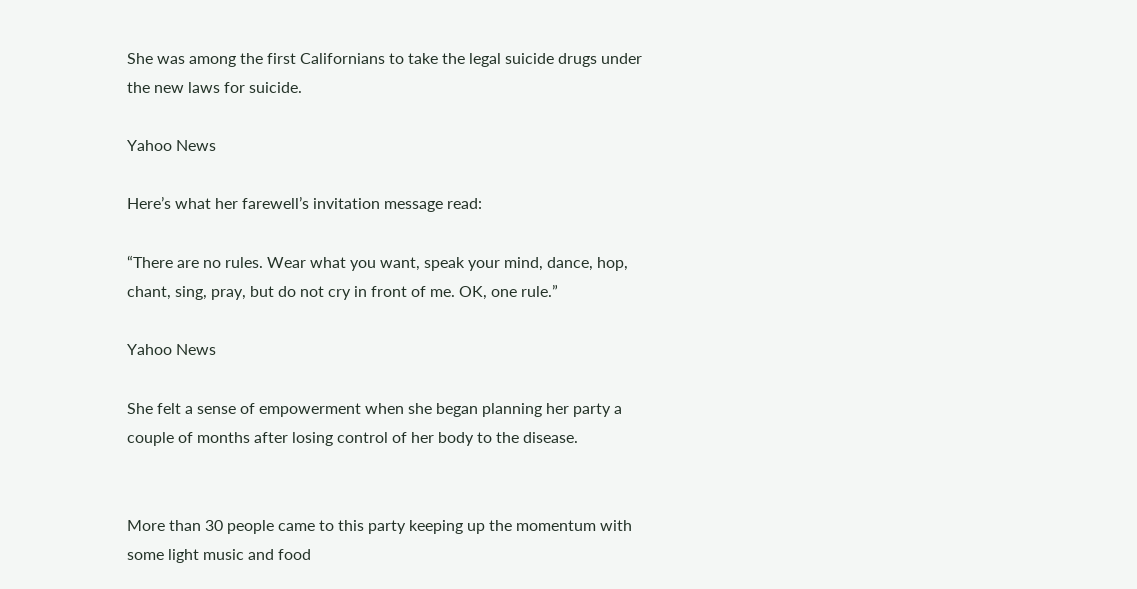She was among the first Californians to take the legal suicide drugs under the new laws for suicide.

Yahoo News

Here’s what her farewell’s invitation message read:

“There are no rules. Wear what you want, speak your mind, dance, hop, chant, sing, pray, but do not cry in front of me. OK, one rule.”

Yahoo News

She felt a sense of empowerment when she began planning her party a couple of months after losing control of her body to the disease.


More than 30 people came to this party keeping up the momentum with some light music and food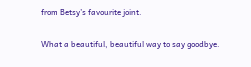from Betsy’s favourite joint.

What a beautiful, beautiful way to say goodbye.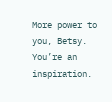More power to you, Betsy. You’re an inspiration.